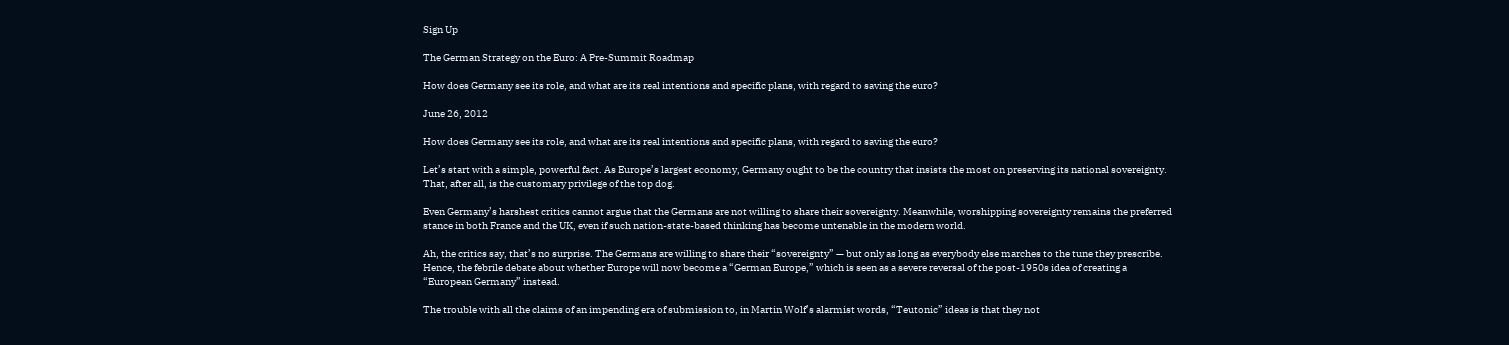Sign Up

The German Strategy on the Euro: A Pre-Summit Roadmap

How does Germany see its role, and what are its real intentions and specific plans, with regard to saving the euro?

June 26, 2012

How does Germany see its role, and what are its real intentions and specific plans, with regard to saving the euro?

Let’s start with a simple, powerful fact. As Europe’s largest economy, Germany ought to be the country that insists the most on preserving its national sovereignty. That, after all, is the customary privilege of the top dog.

Even Germany’s harshest critics cannot argue that the Germans are not willing to share their sovereignty. Meanwhile, worshipping sovereignty remains the preferred stance in both France and the UK, even if such nation-state-based thinking has become untenable in the modern world.

Ah, the critics say, that’s no surprise. The Germans are willing to share their “sovereignty” — but only as long as everybody else marches to the tune they prescribe. Hence, the febrile debate about whether Europe will now become a “German Europe,” which is seen as a severe reversal of the post-1950s idea of creating a “European Germany” instead.

The trouble with all the claims of an impending era of submission to, in Martin Wolf’s alarmist words, “Teutonic” ideas is that they not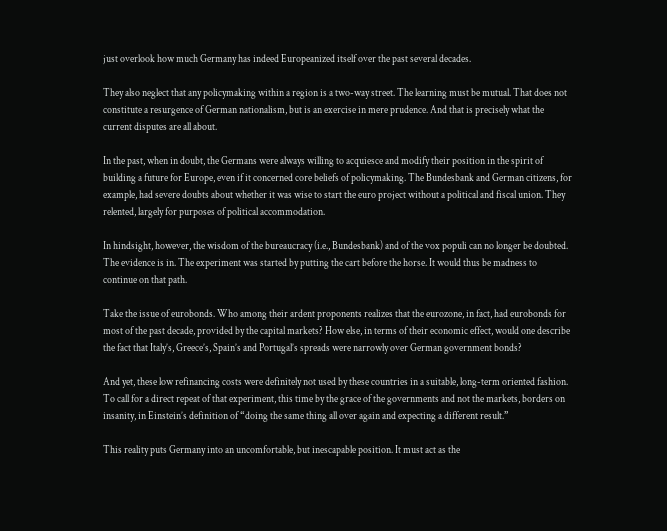just overlook how much Germany has indeed Europeanized itself over the past several decades.

They also neglect that any policymaking within a region is a two-way street. The learning must be mutual. That does not constitute a resurgence of German nationalism, but is an exercise in mere prudence. And that is precisely what the current disputes are all about.

In the past, when in doubt, the Germans were always willing to acquiesce and modify their position in the spirit of building a future for Europe, even if it concerned core beliefs of policymaking. The Bundesbank and German citizens, for example, had severe doubts about whether it was wise to start the euro project without a political and fiscal union. They relented, largely for purposes of political accommodation.

In hindsight, however, the wisdom of the bureaucracy (i.e., Bundesbank) and of the vox populi can no longer be doubted. The evidence is in. The experiment was started by putting the cart before the horse. It would thus be madness to continue on that path.

Take the issue of eurobonds. Who among their ardent proponents realizes that the eurozone, in fact, had eurobonds for most of the past decade, provided by the capital markets? How else, in terms of their economic effect, would one describe the fact that Italy’s, Greece’s, Spain’s and Portugal’s spreads were narrowly over German government bonds?

And yet, these low refinancing costs were definitely not used by these countries in a suitable, long-term oriented fashion. To call for a direct repeat of that experiment, this time by the grace of the governments and not the markets, borders on insanity, in Einstein’s definition of “doing the same thing all over again and expecting a different result.”

This reality puts Germany into an uncomfortable, but inescapable position. It must act as the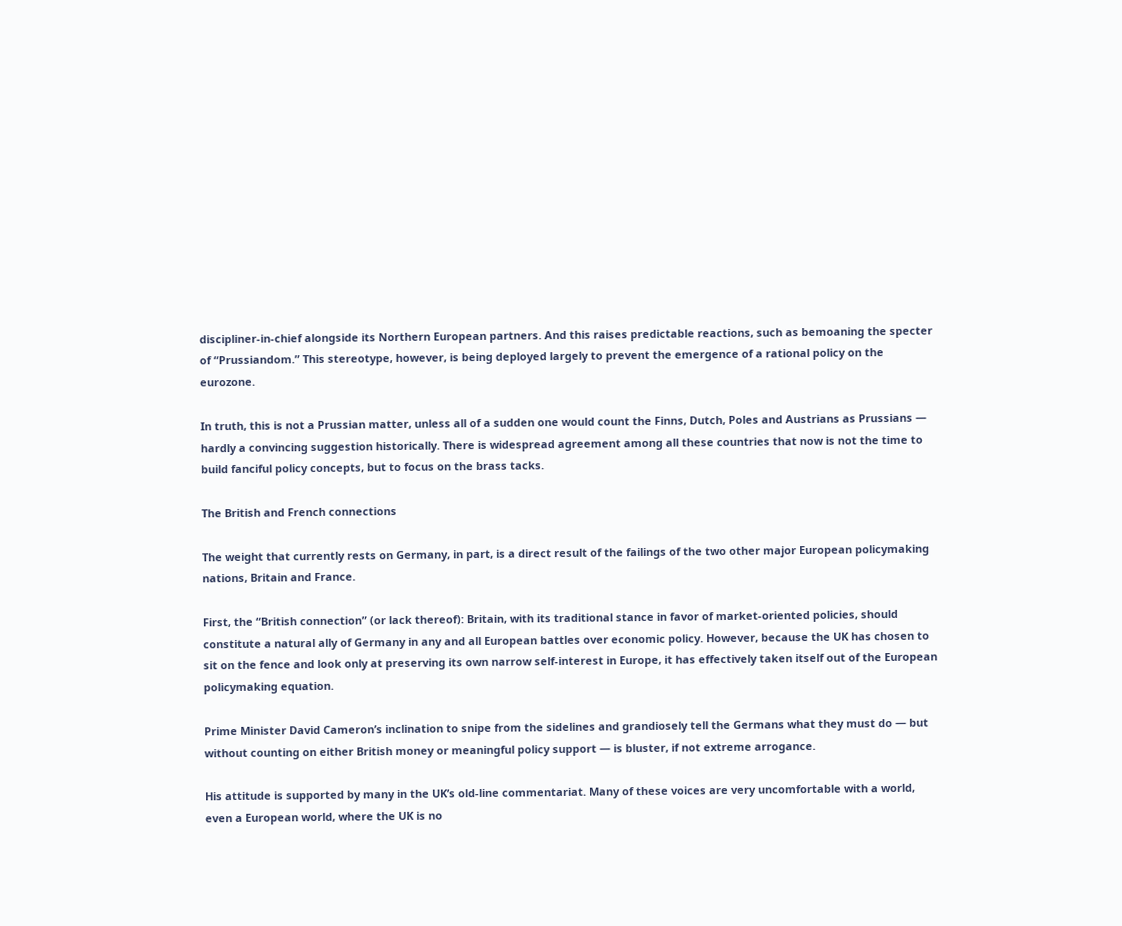discipliner-in-chief alongside its Northern European partners. And this raises predictable reactions, such as bemoaning the specter of “Prussiandom.” This stereotype, however, is being deployed largely to prevent the emergence of a rational policy on the eurozone.

In truth, this is not a Prussian matter, unless all of a sudden one would count the Finns, Dutch, Poles and Austrians as Prussians — hardly a convincing suggestion historically. There is widespread agreement among all these countries that now is not the time to build fanciful policy concepts, but to focus on the brass tacks.

The British and French connections

The weight that currently rests on Germany, in part, is a direct result of the failings of the two other major European policymaking nations, Britain and France.

First, the “British connection” (or lack thereof): Britain, with its traditional stance in favor of market-oriented policies, should constitute a natural ally of Germany in any and all European battles over economic policy. However, because the UK has chosen to sit on the fence and look only at preserving its own narrow self-interest in Europe, it has effectively taken itself out of the European policymaking equation.

Prime Minister David Cameron’s inclination to snipe from the sidelines and grandiosely tell the Germans what they must do — but without counting on either British money or meaningful policy support — is bluster, if not extreme arrogance.

His attitude is supported by many in the UK’s old-line commentariat. Many of these voices are very uncomfortable with a world, even a European world, where the UK is no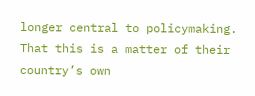longer central to policymaking. That this is a matter of their country’s own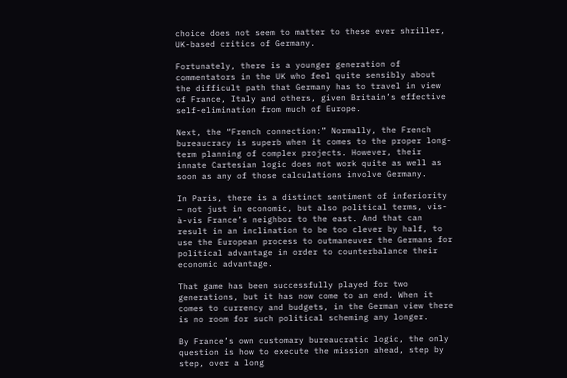choice does not seem to matter to these ever shriller, UK-based critics of Germany.

Fortunately, there is a younger generation of commentators in the UK who feel quite sensibly about the difficult path that Germany has to travel in view of France, Italy and others, given Britain’s effective self-elimination from much of Europe.

Next, the “French connection:” Normally, the French bureaucracy is superb when it comes to the proper long-term planning of complex projects. However, their innate Cartesian logic does not work quite as well as soon as any of those calculations involve Germany.

In Paris, there is a distinct sentiment of inferiority — not just in economic, but also political terms, vis-à-vis France’s neighbor to the east. And that can result in an inclination to be too clever by half, to use the European process to outmaneuver the Germans for political advantage in order to counterbalance their economic advantage.

That game has been successfully played for two generations, but it has now come to an end. When it comes to currency and budgets, in the German view there is no room for such political scheming any longer.

By France’s own customary bureaucratic logic, the only question is how to execute the mission ahead, step by step, over a long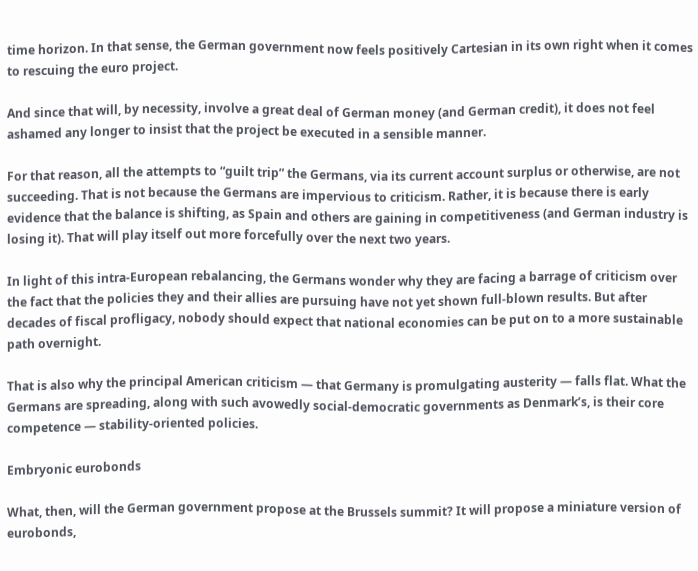time horizon. In that sense, the German government now feels positively Cartesian in its own right when it comes to rescuing the euro project.

And since that will, by necessity, involve a great deal of German money (and German credit), it does not feel ashamed any longer to insist that the project be executed in a sensible manner.

For that reason, all the attempts to “guilt trip” the Germans, via its current account surplus or otherwise, are not succeeding. That is not because the Germans are impervious to criticism. Rather, it is because there is early evidence that the balance is shifting, as Spain and others are gaining in competitiveness (and German industry is losing it). That will play itself out more forcefully over the next two years.

In light of this intra-European rebalancing, the Germans wonder why they are facing a barrage of criticism over the fact that the policies they and their allies are pursuing have not yet shown full-blown results. But after decades of fiscal profligacy, nobody should expect that national economies can be put on to a more sustainable path overnight.

That is also why the principal American criticism — that Germany is promulgating austerity — falls flat. What the Germans are spreading, along with such avowedly social-democratic governments as Denmark’s, is their core competence — stability-oriented policies.

Embryonic eurobonds

What, then, will the German government propose at the Brussels summit? It will propose a miniature version of eurobonds,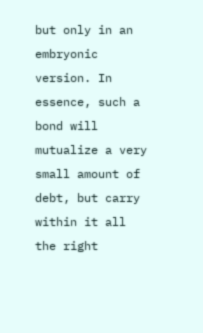but only in an embryonic version. In essence, such a bond will mutualize a very small amount of debt, but carry within it all the right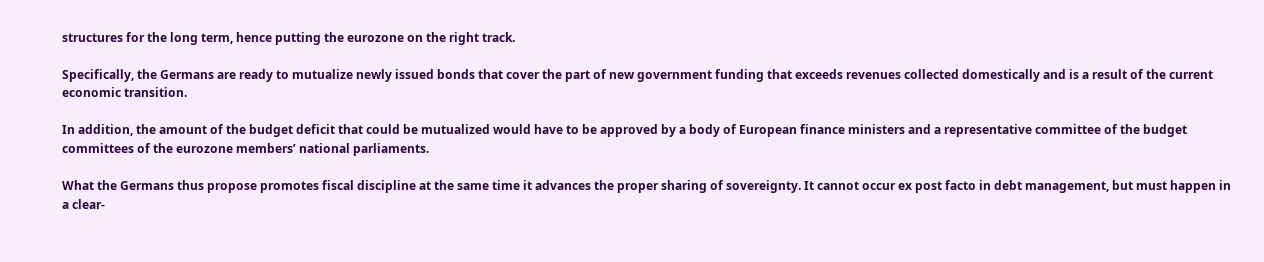structures for the long term, hence putting the eurozone on the right track.

Specifically, the Germans are ready to mutualize newly issued bonds that cover the part of new government funding that exceeds revenues collected domestically and is a result of the current economic transition.

In addition, the amount of the budget deficit that could be mutualized would have to be approved by a body of European finance ministers and a representative committee of the budget committees of the eurozone members’ national parliaments.

What the Germans thus propose promotes fiscal discipline at the same time it advances the proper sharing of sovereignty. It cannot occur ex post facto in debt management, but must happen in a clear-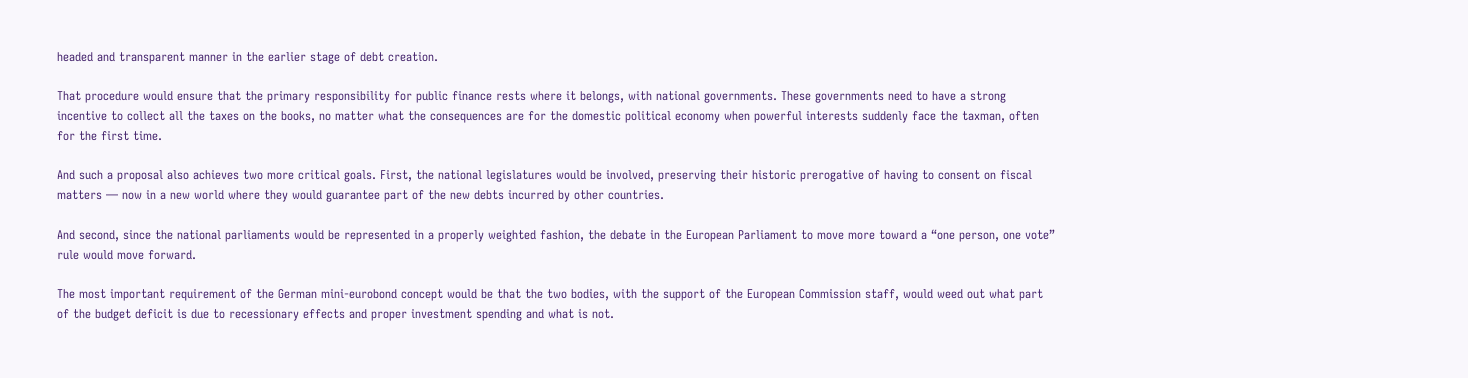headed and transparent manner in the earlier stage of debt creation.

That procedure would ensure that the primary responsibility for public finance rests where it belongs, with national governments. These governments need to have a strong incentive to collect all the taxes on the books, no matter what the consequences are for the domestic political economy when powerful interests suddenly face the taxman, often for the first time.

And such a proposal also achieves two more critical goals. First, the national legislatures would be involved, preserving their historic prerogative of having to consent on fiscal matters — now in a new world where they would guarantee part of the new debts incurred by other countries.

And second, since the national parliaments would be represented in a properly weighted fashion, the debate in the European Parliament to move more toward a “one person, one vote” rule would move forward.

The most important requirement of the German mini-eurobond concept would be that the two bodies, with the support of the European Commission staff, would weed out what part of the budget deficit is due to recessionary effects and proper investment spending and what is not.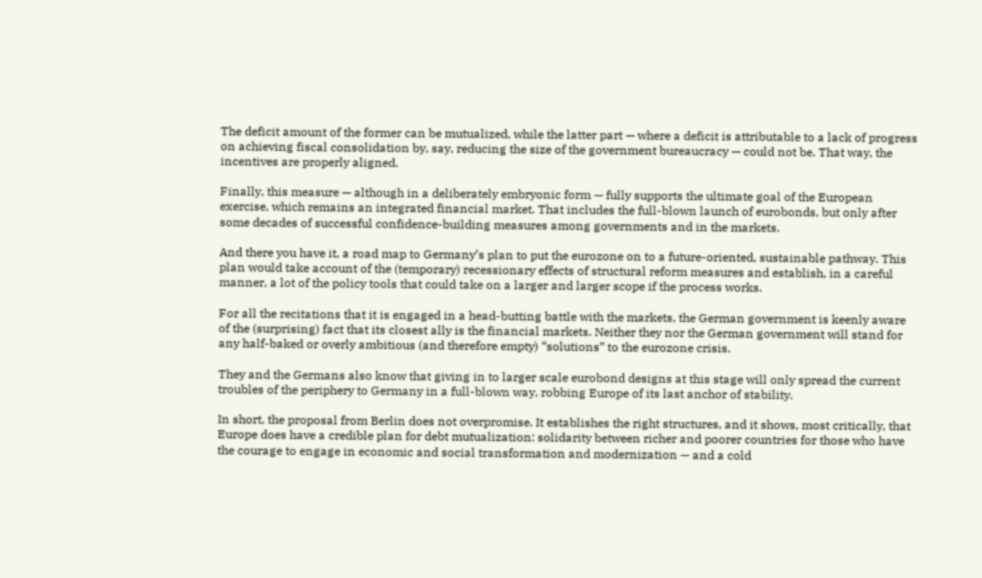The deficit amount of the former can be mutualized, while the latter part — where a deficit is attributable to a lack of progress on achieving fiscal consolidation by, say, reducing the size of the government bureaucracy — could not be. That way, the incentives are properly aligned.

Finally, this measure — although in a deliberately embryonic form — fully supports the ultimate goal of the European exercise, which remains an integrated financial market. That includes the full-blown launch of eurobonds, but only after some decades of successful confidence-building measures among governments and in the markets.

And there you have it, a road map to Germany’s plan to put the eurozone on to a future-oriented, sustainable pathway. This plan would take account of the (temporary) recessionary effects of structural reform measures and establish, in a careful manner, a lot of the policy tools that could take on a larger and larger scope if the process works.

For all the recitations that it is engaged in a head-butting battle with the markets, the German government is keenly aware of the (surprising) fact that its closest ally is the financial markets. Neither they nor the German government will stand for any half-baked or overly ambitious (and therefore empty) “solutions” to the eurozone crisis.

They and the Germans also know that giving in to larger scale eurobond designs at this stage will only spread the current troubles of the periphery to Germany in a full-blown way, robbing Europe of its last anchor of stability.

In short, the proposal from Berlin does not overpromise. It establishes the right structures, and it shows, most critically, that Europe does have a credible plan for debt mutualization: solidarity between richer and poorer countries for those who have the courage to engage in economic and social transformation and modernization — and a cold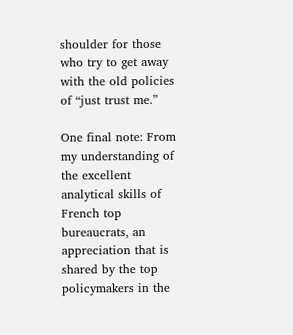shoulder for those who try to get away with the old policies of “just trust me.”

One final note: From my understanding of the excellent analytical skills of French top bureaucrats, an appreciation that is shared by the top policymakers in the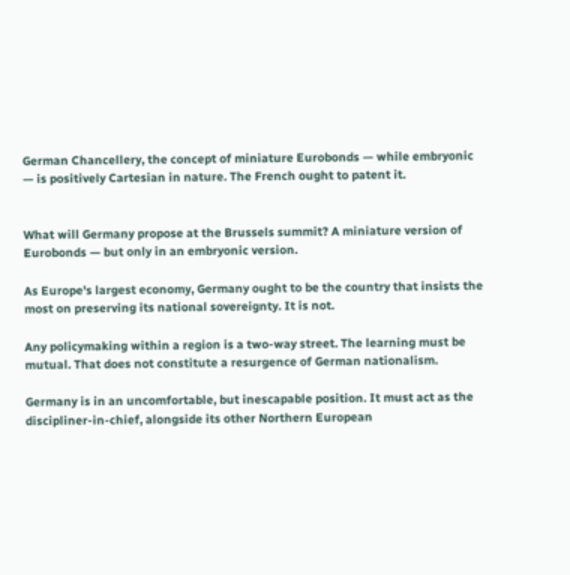German Chancellery, the concept of miniature Eurobonds — while embryonic — is positively Cartesian in nature. The French ought to patent it.


What will Germany propose at the Brussels summit? A miniature version of Eurobonds — but only in an embryonic version.

As Europe's largest economy, Germany ought to be the country that insists the most on preserving its national sovereignty. It is not.

Any policymaking within a region is a two-way street. The learning must be mutual. That does not constitute a resurgence of German nationalism.

Germany is in an uncomfortable, but inescapable position. It must act as the discipliner-in-chief, alongside its other Northern European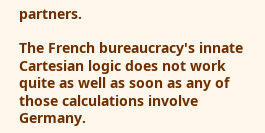partners.

The French bureaucracy's innate Cartesian logic does not work quite as well as soon as any of those calculations involve Germany.